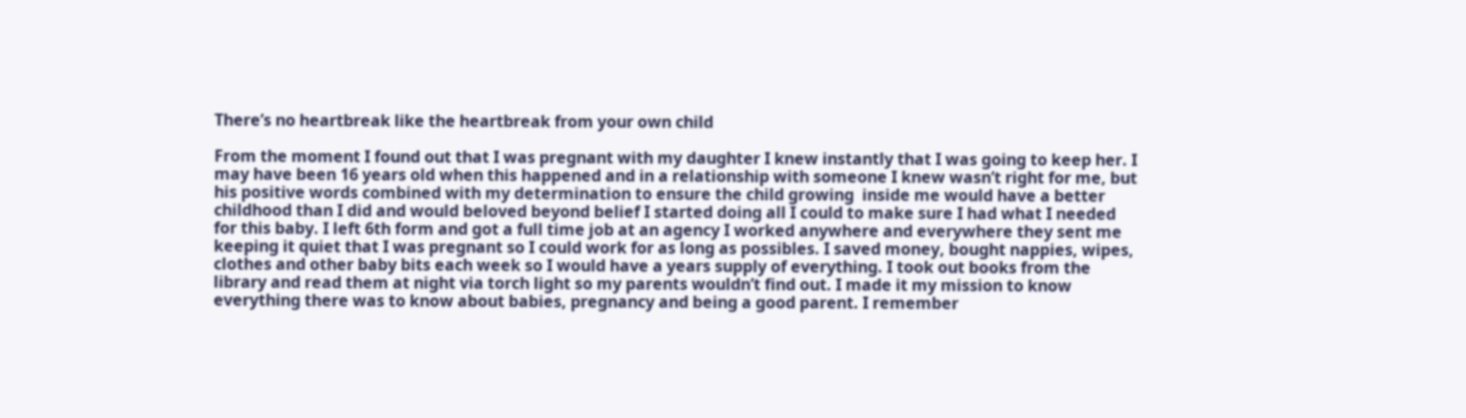There’s no heartbreak like the heartbreak from your own child

From the moment I found out that I was pregnant with my daughter I knew instantly that I was going to keep her. I may have been 16 years old when this happened and in a relationship with someone I knew wasn’t right for me, but his positive words combined with my determination to ensure the child growing  inside me would have a better childhood than I did and would beloved beyond belief I started doing all I could to make sure I had what I needed for this baby. I left 6th form and got a full time job at an agency I worked anywhere and everywhere they sent me keeping it quiet that I was pregnant so I could work for as long as possibles. I saved money, bought nappies, wipes, clothes and other baby bits each week so I would have a years supply of everything. I took out books from the library and read them at night via torch light so my parents wouldn’t find out. I made it my mission to know everything there was to know about babies, pregnancy and being a good parent. I remember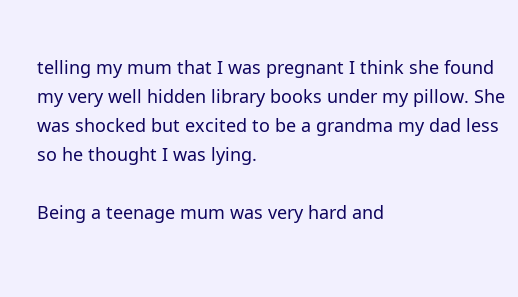telling my mum that I was pregnant I think she found my very well hidden library books under my pillow. She was shocked but excited to be a grandma my dad less so he thought I was lying.

Being a teenage mum was very hard and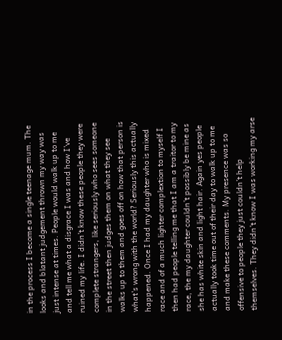in the process I become a single teenage mum. The looks and blatant judgement thrown my way was just intense at times. People would walk up to me and tell me what a disgrace I was and how I’ve ruined my life. I didn’t know these people they were complete strangers, like seriously who sees someone in the street then judges them on what they see walks up to them and goes off on how that person is what’s wrong with the world? Seriously this actually happened. Once I had my daughter who is mixed race and of a much lighter complextion to myself I then had people telling me that I am a traitor to my race, the my daughter couldn’t possibly be mine as she has white skin and light hair. Again yes people actually took time out of their day to walk up to me and make these comments. My presence was so offensive to people they just couldn’t help themselves. They didn’t know I was working my arse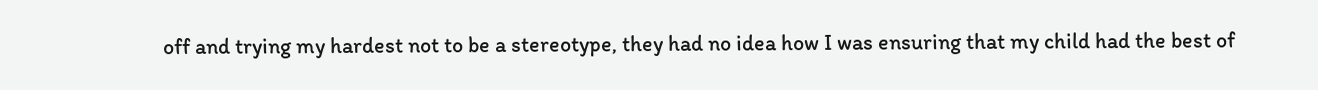off and trying my hardest not to be a stereotype, they had no idea how I was ensuring that my child had the best of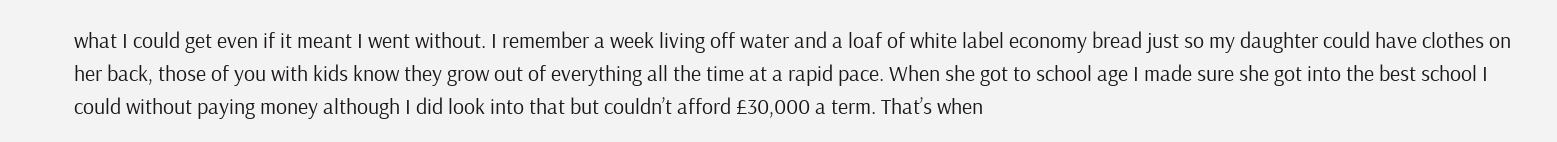what I could get even if it meant I went without. I remember a week living off water and a loaf of white label economy bread just so my daughter could have clothes on her back, those of you with kids know they grow out of everything all the time at a rapid pace. When she got to school age I made sure she got into the best school I could without paying money although I did look into that but couldn’t afford £30,000 a term. That’s when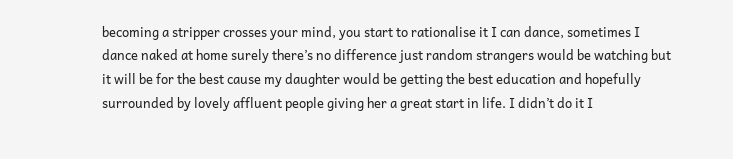becoming a stripper crosses your mind, you start to rationalise it I can dance, sometimes I dance naked at home surely there’s no difference just random strangers would be watching but it will be for the best cause my daughter would be getting the best education and hopefully surrounded by lovely affluent people giving her a great start in life. I didn’t do it I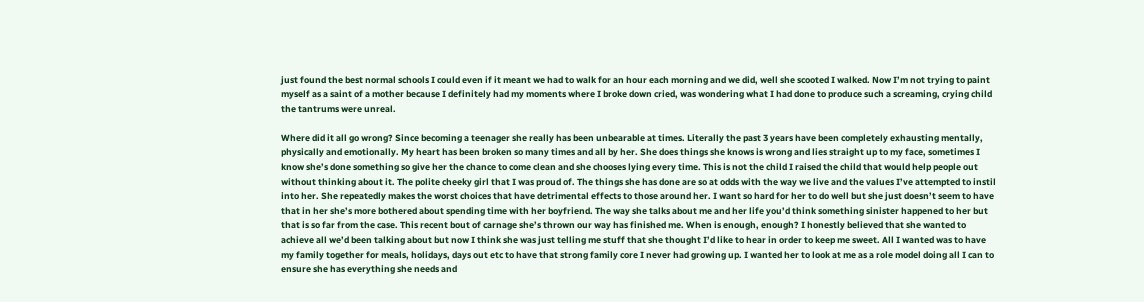just found the best normal schools I could even if it meant we had to walk for an hour each morning and we did, well she scooted I walked. Now I’m not trying to paint myself as a saint of a mother because I definitely had my moments where I broke down cried, was wondering what I had done to produce such a screaming, crying child the tantrums were unreal.

Where did it all go wrong? Since becoming a teenager she really has been unbearable at times. Literally the past 3 years have been completely exhausting mentally, physically and emotionally. My heart has been broken so many times and all by her. She does things she knows is wrong and lies straight up to my face, sometimes I know she’s done something so give her the chance to come clean and she chooses lying every time. This is not the child I raised the child that would help people out without thinking about it. The polite cheeky girl that I was proud of. The things she has done are so at odds with the way we live and the values I’ve attempted to instil into her. She repeatedly makes the worst choices that have detrimental effects to those around her. I want so hard for her to do well but she just doesn’t seem to have that in her she’s more bothered about spending time with her boyfriend. The way she talks about me and her life you’d think something sinister happened to her but that is so far from the case. This recent bout of carnage she’s thrown our way has finished me. When is enough, enough? I honestly believed that she wanted to achieve all we’d been talking about but now I think she was just telling me stuff that she thought I’d like to hear in order to keep me sweet. All I wanted was to have my family together for meals, holidays, days out etc to have that strong family core I never had growing up. I wanted her to look at me as a role model doing all I can to ensure she has everything she needs and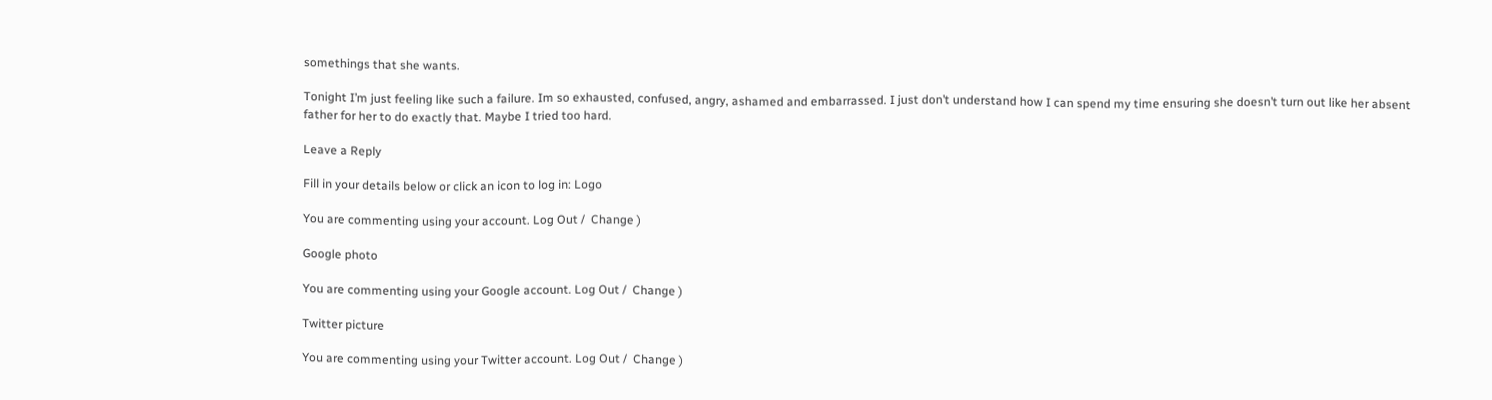somethings that she wants.

Tonight I’m just feeling like such a failure. Im so exhausted, confused, angry, ashamed and embarrassed. I just don’t understand how I can spend my time ensuring she doesn’t turn out like her absent father for her to do exactly that. Maybe I tried too hard.

Leave a Reply

Fill in your details below or click an icon to log in: Logo

You are commenting using your account. Log Out /  Change )

Google photo

You are commenting using your Google account. Log Out /  Change )

Twitter picture

You are commenting using your Twitter account. Log Out /  Change )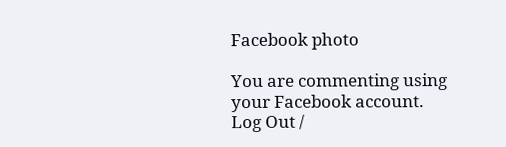Facebook photo

You are commenting using your Facebook account. Log Out /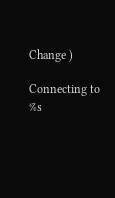Change )

Connecting to %s